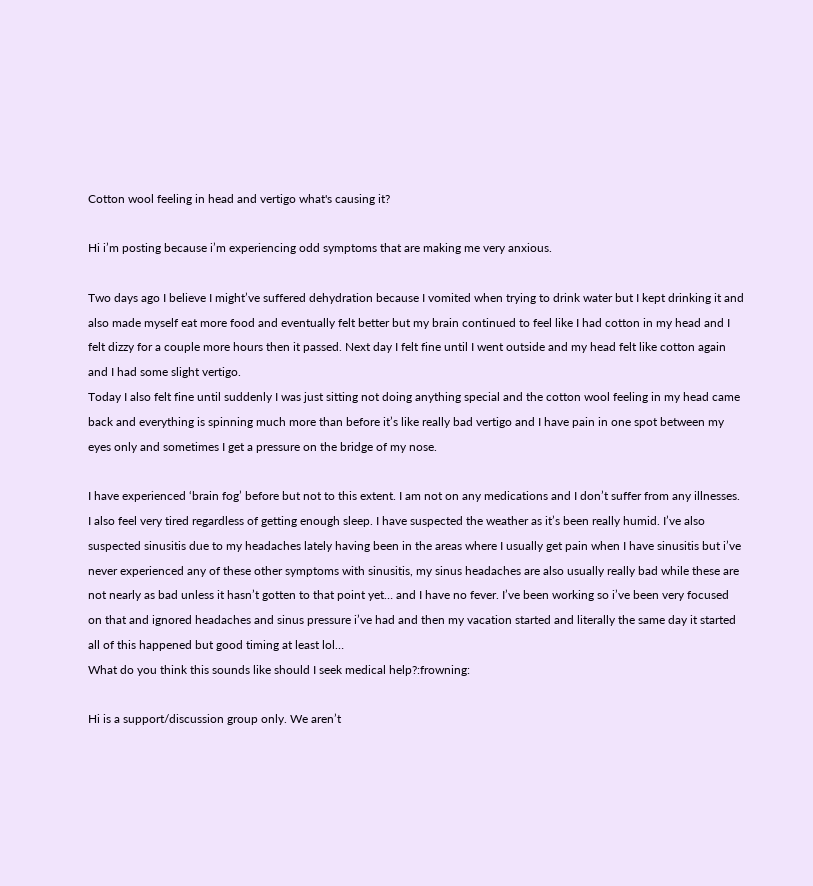Cotton wool feeling in head and vertigo what's causing it?

Hi i’m posting because i’m experiencing odd symptoms that are making me very anxious.

Two days ago I believe I might’ve suffered dehydration because I vomited when trying to drink water but I kept drinking it and also made myself eat more food and eventually felt better but my brain continued to feel like I had cotton in my head and I felt dizzy for a couple more hours then it passed. Next day I felt fine until I went outside and my head felt like cotton again and I had some slight vertigo.
Today I also felt fine until suddenly I was just sitting not doing anything special and the cotton wool feeling in my head came back and everything is spinning much more than before it’s like really bad vertigo and I have pain in one spot between my eyes only and sometimes I get a pressure on the bridge of my nose.

I have experienced ‘brain fog’ before but not to this extent. I am not on any medications and I don’t suffer from any illnesses.
I also feel very tired regardless of getting enough sleep. I have suspected the weather as it’s been really humid. I’ve also suspected sinusitis due to my headaches lately having been in the areas where I usually get pain when I have sinusitis but i’ve never experienced any of these other symptoms with sinusitis, my sinus headaches are also usually really bad while these are not nearly as bad unless it hasn’t gotten to that point yet… and I have no fever. I’ve been working so i’ve been very focused on that and ignored headaches and sinus pressure i’ve had and then my vacation started and literally the same day it started all of this happened but good timing at least lol…
What do you think this sounds like should I seek medical help?:frowning:

Hi is a support/discussion group only. We aren’t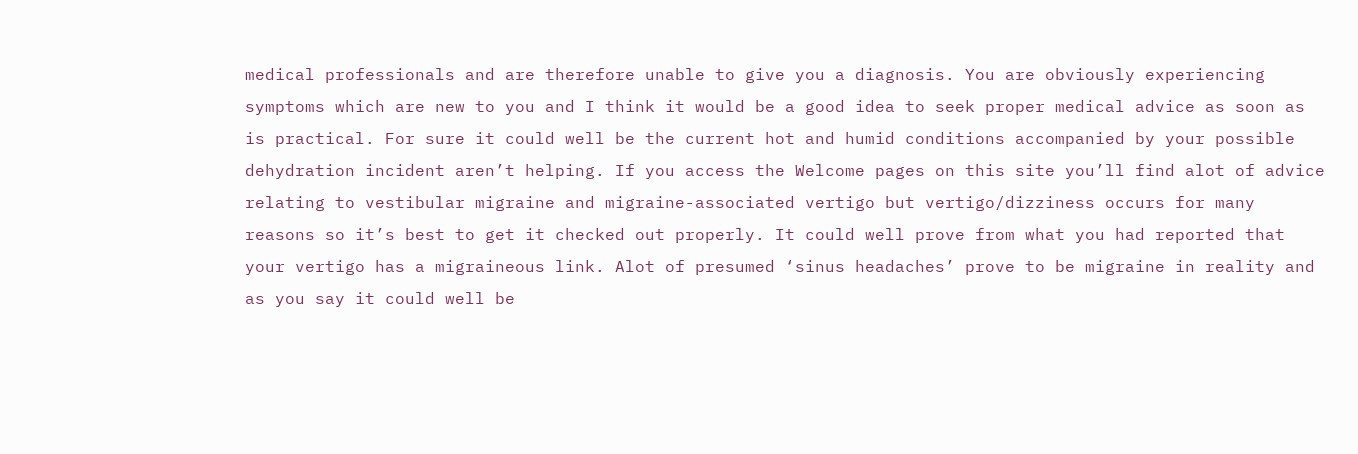medical professionals and are therefore unable to give you a diagnosis. You are obviously experiencing symptoms which are new to you and I think it would be a good idea to seek proper medical advice as soon as is practical. For sure it could well be the current hot and humid conditions accompanied by your possible dehydration incident aren’t helping. If you access the Welcome pages on this site you’ll find alot of advice relating to vestibular migraine and migraine-associated vertigo but vertigo/dizziness occurs for many reasons so it’s best to get it checked out properly. It could well prove from what you had reported that your vertigo has a migraineous link. Alot of presumed ‘sinus headaches’ prove to be migraine in reality and as you say it could well be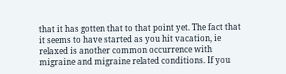that it has gotten that to that point yet. The fact that it seems to have started as you hit vacation, ie relaxed is another common occurrence with migraine and migraine related conditions. If you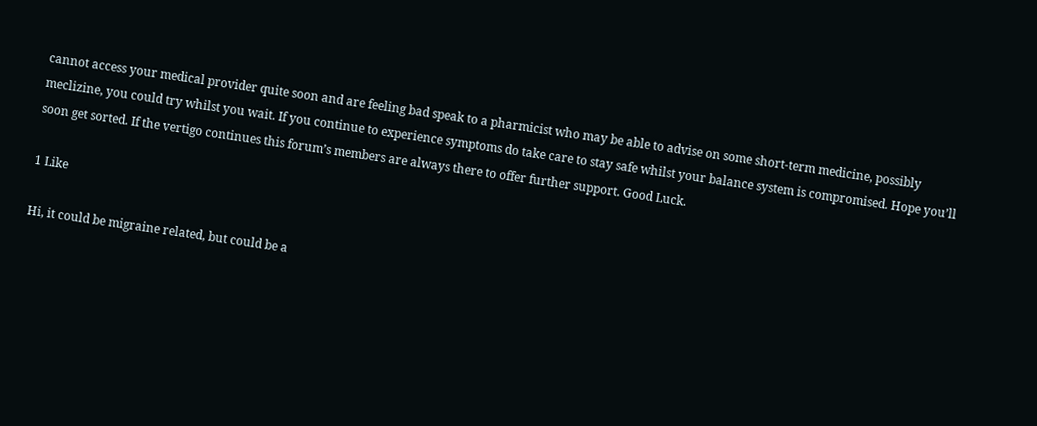cannot access your medical provider quite soon and are feeling bad speak to a pharmicist who may be able to advise on some short-term medicine, possibly meclizine, you could try whilst you wait. If you continue to experience symptoms do take care to stay safe whilst your balance system is compromised. Hope you’ll soon get sorted. If the vertigo continues this forum’s members are always there to offer further support. Good Luck.

1 Like

Hi, it could be migraine related, but could be a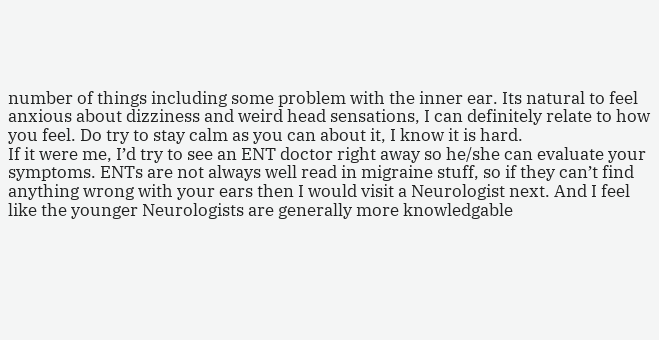number of things including some problem with the inner ear. Its natural to feel anxious about dizziness and weird head sensations, I can definitely relate to how you feel. Do try to stay calm as you can about it, I know it is hard.
If it were me, I’d try to see an ENT doctor right away so he/she can evaluate your symptoms. ENTs are not always well read in migraine stuff, so if they can’t find anything wrong with your ears then I would visit a Neurologist next. And I feel like the younger Neurologists are generally more knowledgable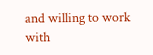and willing to work with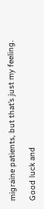migraine patients, but that’s just my feeling.

Good luck and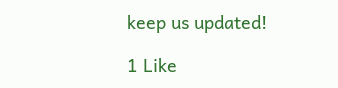keep us updated!

1 Like